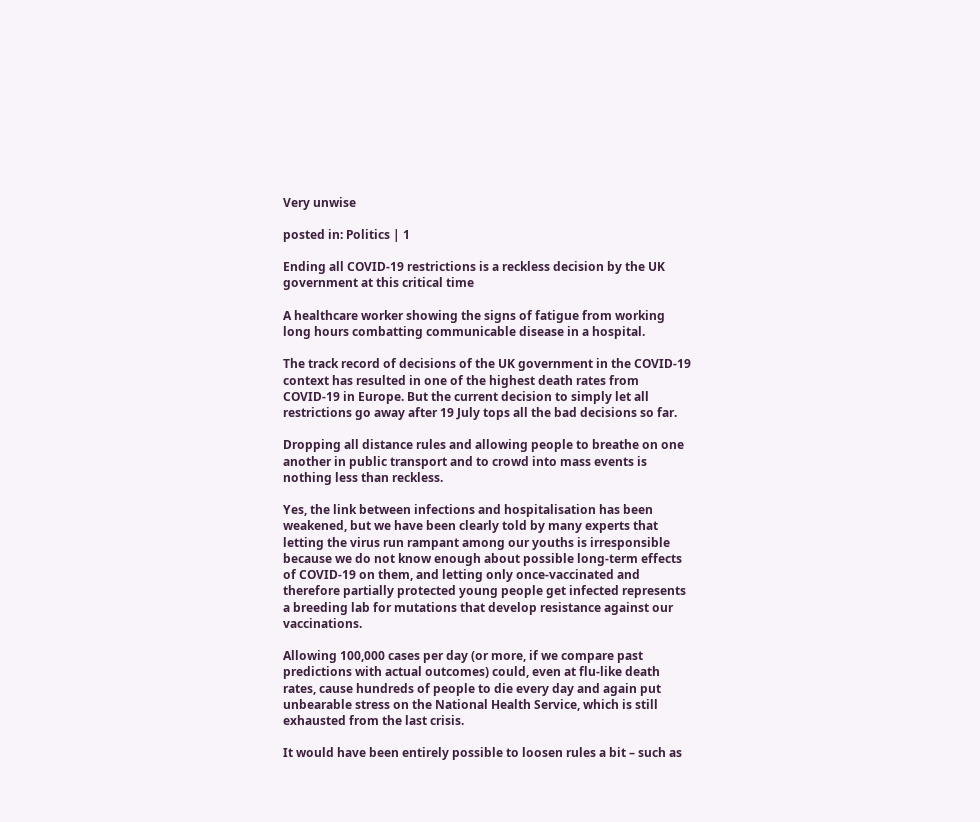Very unwise

posted in: Politics | 1

Ending all COVID-19 restrictions is a reckless decision by the UK government at this critical time

A healthcare worker showing the signs of fatigue from working long hours combatting communicable disease in a hospital.

The track record of decisions of the UK government in the COVID-19 context has resulted in one of the highest death rates from COVID-19 in Europe. But the current decision to simply let all restrictions go away after 19 July tops all the bad decisions so far.

Dropping all distance rules and allowing people to breathe on one another in public transport and to crowd into mass events is nothing less than reckless.

Yes, the link between infections and hospitalisation has been weakened, but we have been clearly told by many experts that letting the virus run rampant among our youths is irresponsible because we do not know enough about possible long-term effects of COVID-19 on them, and letting only once-vaccinated and therefore partially protected young people get infected represents a breeding lab for mutations that develop resistance against our vaccinations.

Allowing 100,000 cases per day (or more, if we compare past predictions with actual outcomes) could, even at flu-like death rates, cause hundreds of people to die every day and again put unbearable stress on the National Health Service, which is still exhausted from the last crisis.

It would have been entirely possible to loosen rules a bit – such as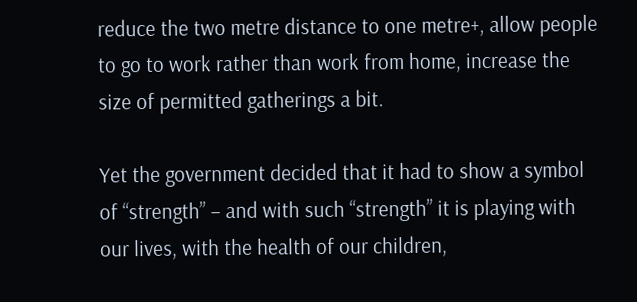reduce the two metre distance to one metre+, allow people to go to work rather than work from home, increase the size of permitted gatherings a bit.

Yet the government decided that it had to show a symbol of “strength” – and with such “strength” it is playing with our lives, with the health of our children,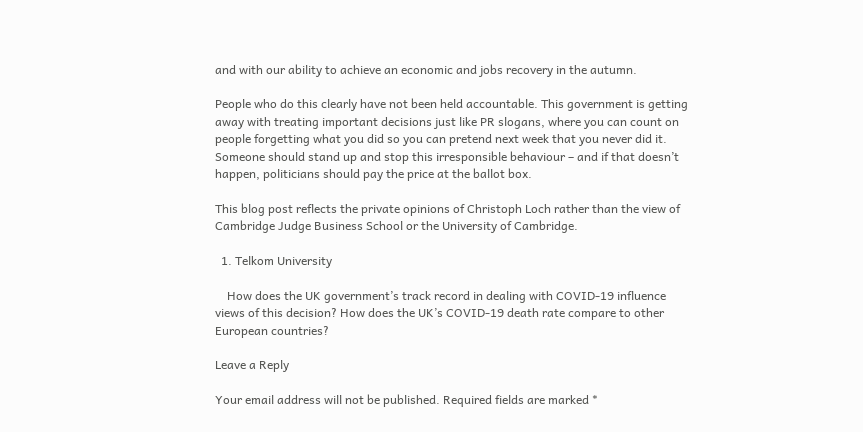and with our ability to achieve an economic and jobs recovery in the autumn.

People who do this clearly have not been held accountable. This government is getting away with treating important decisions just like PR slogans, where you can count on people forgetting what you did so you can pretend next week that you never did it. Someone should stand up and stop this irresponsible behaviour – and if that doesn’t happen, politicians should pay the price at the ballot box.

This blog post reflects the private opinions of Christoph Loch rather than the view of Cambridge Judge Business School or the University of Cambridge.

  1. Telkom University

    How does the UK government’s track record in dealing with COVID-19 influence views of this decision? How does the UK’s COVID-19 death rate compare to other European countries?

Leave a Reply

Your email address will not be published. Required fields are marked *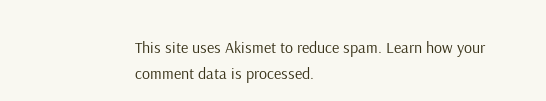This site uses Akismet to reduce spam. Learn how your comment data is processed.